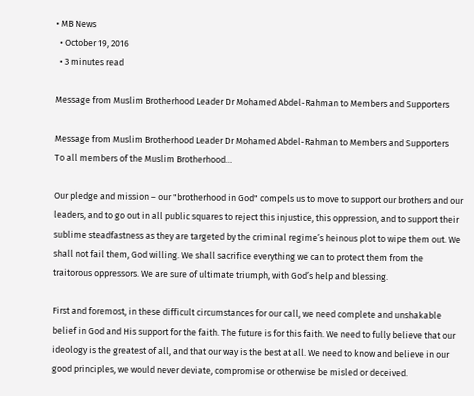• MB News
  • October 19, 2016
  • 3 minutes read

Message from Muslim Brotherhood Leader Dr Mohamed Abdel-Rahman to Members and Supporters

Message from Muslim Brotherhood Leader Dr Mohamed Abdel-Rahman to Members and Supporters
To all members of the Muslim Brotherhood…

Our pledge and mission – our "brotherhood in God" compels us to move to support our brothers and our leaders, and to go out in all public squares to reject this injustice, this oppression, and to support their sublime steadfastness as they are targeted by the criminal regime’s heinous plot to wipe them out. We shall not fail them, God willing. We shall sacrifice everything we can to protect them from the traitorous oppressors. We are sure of ultimate triumph, with God’s help and blessing.

First and foremost, in these difficult circumstances for our call, we need complete and unshakable belief in God and His support for the faith. The future is for this faith. We need to fully believe that our ideology is the greatest of all, and that our way is the best at all. We need to know and believe in our good principles, we would never deviate, compromise or otherwise be misled or deceived.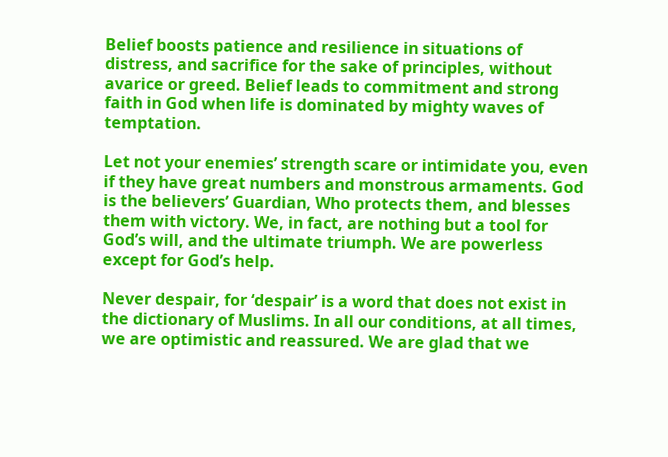Belief boosts patience and resilience in situations of distress, and sacrifice for the sake of principles, without avarice or greed. Belief leads to commitment and strong faith in God when life is dominated by mighty waves of temptation.

Let not your enemies’ strength scare or intimidate you, even if they have great numbers and monstrous armaments. God is the believers’ Guardian, Who protects them, and blesses them with victory. We, in fact, are nothing but a tool for God’s will, and the ultimate triumph. We are powerless except for God’s help.

Never despair, for ‘despair’ is a word that does not exist in the dictionary of Muslims. In all our conditions, at all times, we are optimistic and reassured. We are glad that we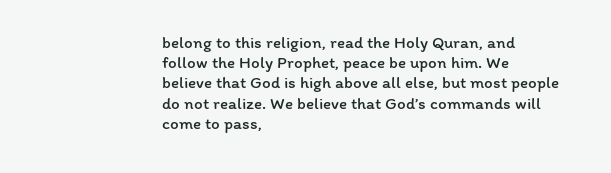belong to this religion, read the Holy Quran, and follow the Holy Prophet, peace be upon him. We believe that God is high above all else, but most people do not realize. We believe that God’s commands will come to pass,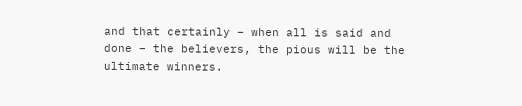and that certainly – when all is said and done – the believers, the pious will be the ultimate winners.